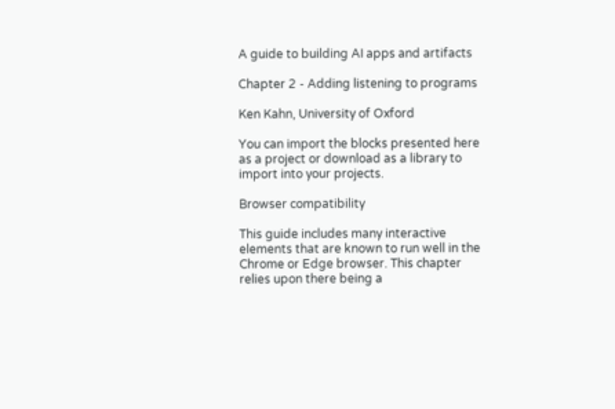A guide to building AI apps and artifacts

Chapter 2 - Adding listening to programs

Ken Kahn, University of Oxford

You can import the blocks presented here as a project or download as a library to import into your projects.

Browser compatibility

This guide includes many interactive elements that are known to run well in the Chrome or Edge browser. This chapter relies upon there being a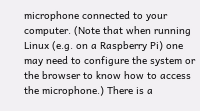microphone connected to your computer. (Note that when running Linux (e.g. on a Raspberry Pi) one may need to configure the system or the browser to know how to access the microphone.) There is a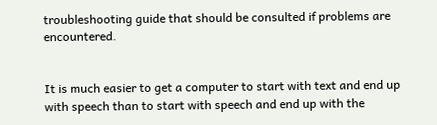troubleshooting guide that should be consulted if problems are encountered.


It is much easier to get a computer to start with text and end up with speech than to start with speech and end up with the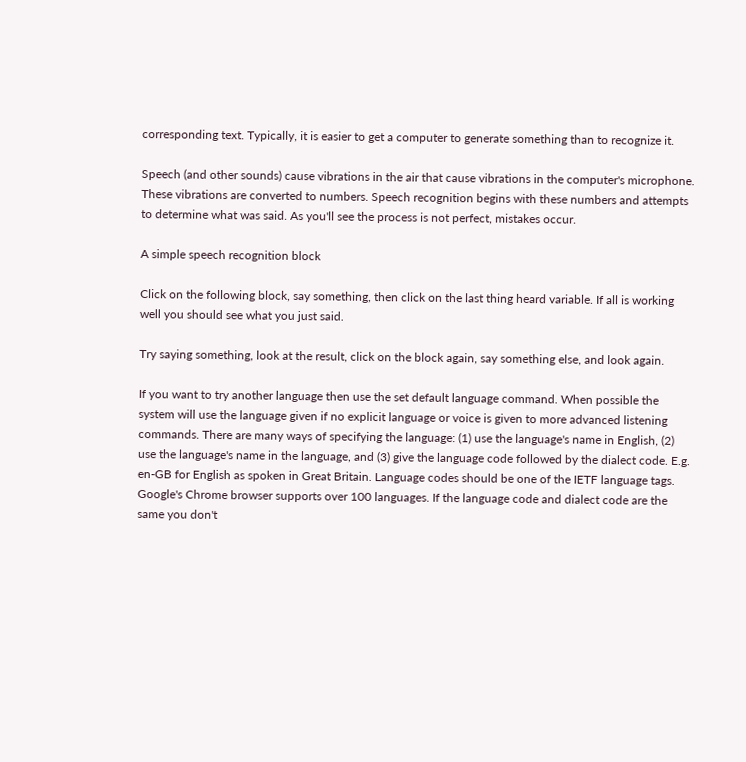corresponding text. Typically, it is easier to get a computer to generate something than to recognize it.

Speech (and other sounds) cause vibrations in the air that cause vibrations in the computer's microphone. These vibrations are converted to numbers. Speech recognition begins with these numbers and attempts to determine what was said. As you'll see the process is not perfect, mistakes occur.

A simple speech recognition block

Click on the following block, say something, then click on the last thing heard variable. If all is working well you should see what you just said.

Try saying something, look at the result, click on the block again, say something else, and look again.

If you want to try another language then use the set default language command. When possible the system will use the language given if no explicit language or voice is given to more advanced listening commands. There are many ways of specifying the language: (1) use the language's name in English, (2) use the language's name in the language, and (3) give the language code followed by the dialect code. E.g. en-GB for English as spoken in Great Britain. Language codes should be one of the IETF language tags. Google's Chrome browser supports over 100 languages. If the language code and dialect code are the same you don't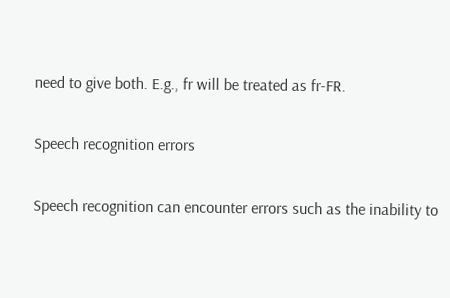need to give both. E.g., fr will be treated as fr-FR.

Speech recognition errors

Speech recognition can encounter errors such as the inability to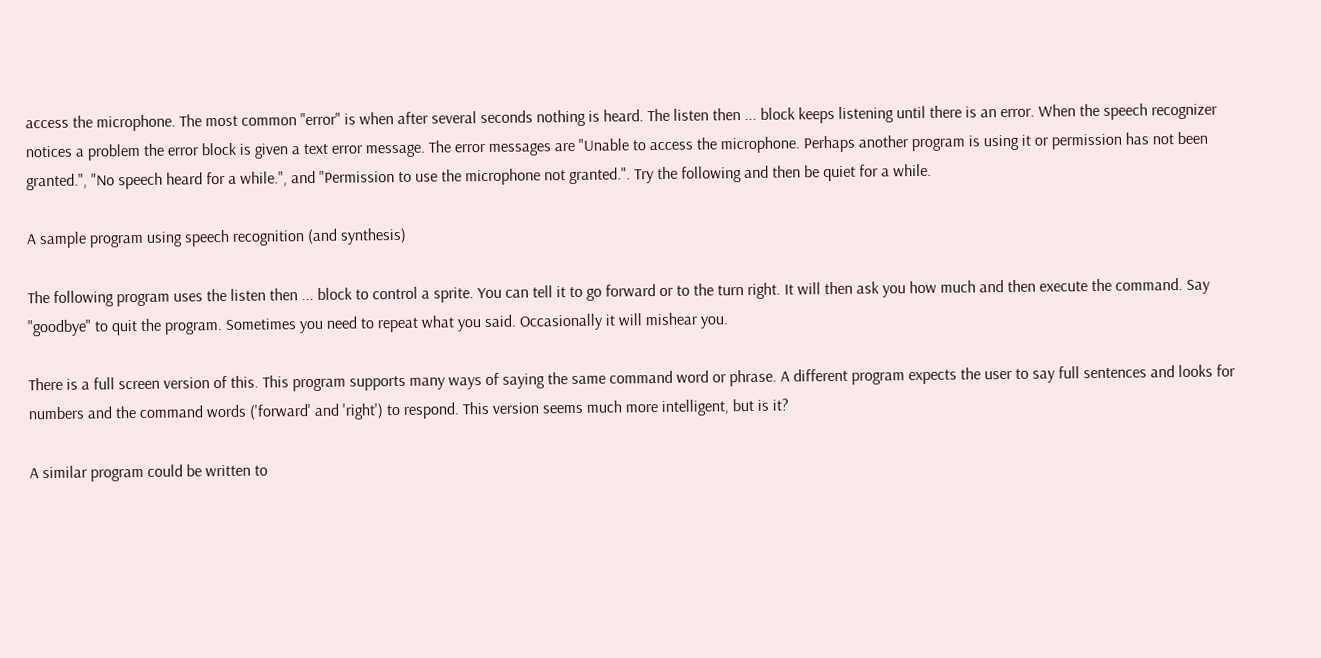access the microphone. The most common "error" is when after several seconds nothing is heard. The listen then ... block keeps listening until there is an error. When the speech recognizer notices a problem the error block is given a text error message. The error messages are "Unable to access the microphone. Perhaps another program is using it or permission has not been granted.", "No speech heard for a while.", and "Permission to use the microphone not granted.". Try the following and then be quiet for a while.

A sample program using speech recognition (and synthesis)

The following program uses the listen then ... block to control a sprite. You can tell it to go forward or to the turn right. It will then ask you how much and then execute the command. Say "goodbye" to quit the program. Sometimes you need to repeat what you said. Occasionally it will mishear you.

There is a full screen version of this. This program supports many ways of saying the same command word or phrase. A different program expects the user to say full sentences and looks for numbers and the command words ('forward' and 'right') to respond. This version seems much more intelligent, but is it?

A similar program could be written to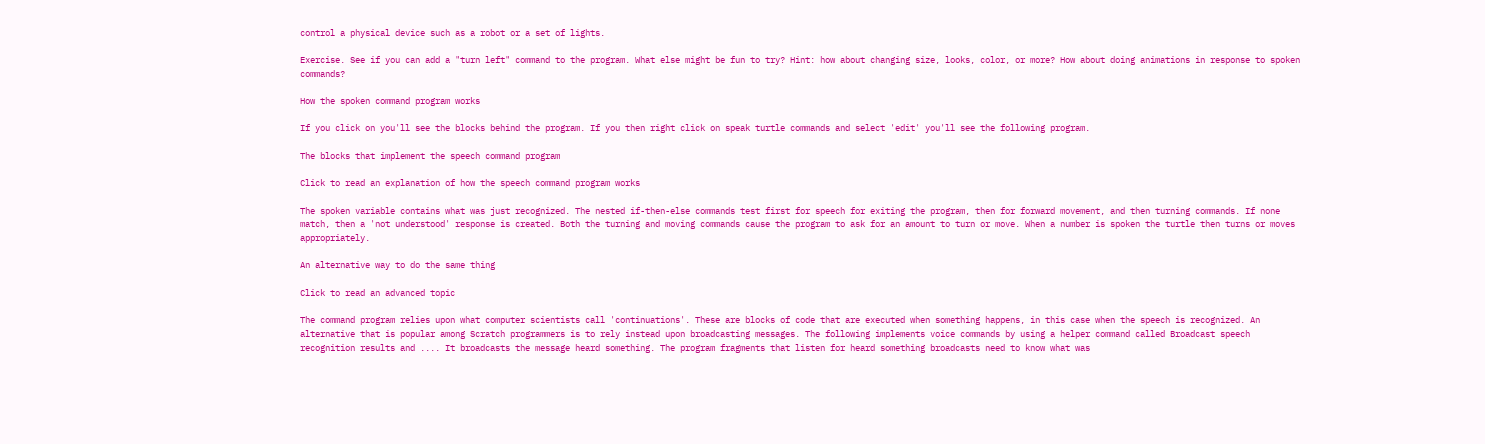control a physical device such as a robot or a set of lights.

Exercise. See if you can add a "turn left" command to the program. What else might be fun to try? Hint: how about changing size, looks, color, or more? How about doing animations in response to spoken commands?

How the spoken command program works

If you click on you'll see the blocks behind the program. If you then right click on speak turtle commands and select 'edit' you'll see the following program.

The blocks that implement the speech command program

Click to read an explanation of how the speech command program works

The spoken variable contains what was just recognized. The nested if-then-else commands test first for speech for exiting the program, then for forward movement, and then turning commands. If none match, then a 'not understood' response is created. Both the turning and moving commands cause the program to ask for an amount to turn or move. When a number is spoken the turtle then turns or moves appropriately.

An alternative way to do the same thing

Click to read an advanced topic

The command program relies upon what computer scientists call 'continuations'. These are blocks of code that are executed when something happens, in this case when the speech is recognized. An alternative that is popular among Scratch programmers is to rely instead upon broadcasting messages. The following implements voice commands by using a helper command called Broadcast speech recognition results and .... It broadcasts the message heard something. The program fragments that listen for heard something broadcasts need to know what was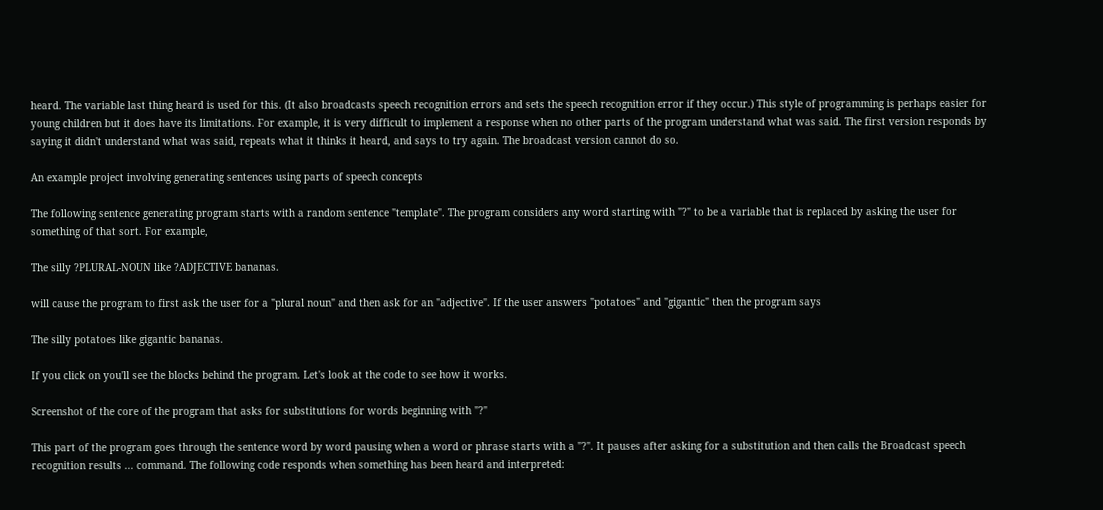heard. The variable last thing heard is used for this. (It also broadcasts speech recognition errors and sets the speech recognition error if they occur.) This style of programming is perhaps easier for young children but it does have its limitations. For example, it is very difficult to implement a response when no other parts of the program understand what was said. The first version responds by saying it didn't understand what was said, repeats what it thinks it heard, and says to try again. The broadcast version cannot do so.

An example project involving generating sentences using parts of speech concepts

The following sentence generating program starts with a random sentence "template". The program considers any word starting with "?" to be a variable that is replaced by asking the user for something of that sort. For example,

The silly ?PLURAL-NOUN like ?ADJECTIVE bananas.

will cause the program to first ask the user for a "plural noun" and then ask for an "adjective". If the user answers "potatoes" and "gigantic" then the program says

The silly potatoes like gigantic bananas.

If you click on you'll see the blocks behind the program. Let's look at the code to see how it works.

Screenshot of the core of the program that asks for substitutions for words beginning with "?"

This part of the program goes through the sentence word by word pausing when a word or phrase starts with a "?". It pauses after asking for a substitution and then calls the Broadcast speech recognition results ... command. The following code responds when something has been heard and interpreted: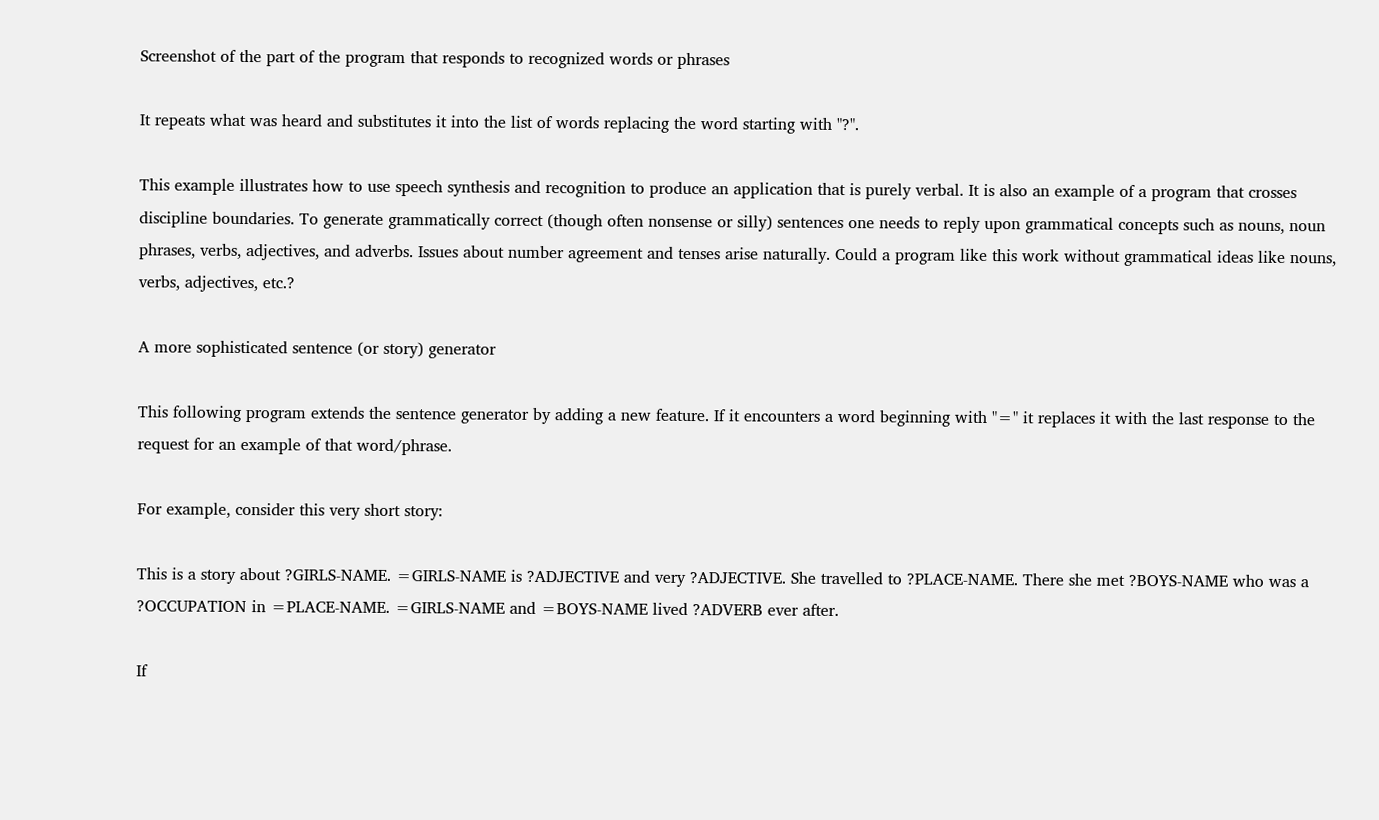Screenshot of the part of the program that responds to recognized words or phrases

It repeats what was heard and substitutes it into the list of words replacing the word starting with "?".

This example illustrates how to use speech synthesis and recognition to produce an application that is purely verbal. It is also an example of a program that crosses discipline boundaries. To generate grammatically correct (though often nonsense or silly) sentences one needs to reply upon grammatical concepts such as nouns, noun phrases, verbs, adjectives, and adverbs. Issues about number agreement and tenses arise naturally. Could a program like this work without grammatical ideas like nouns, verbs, adjectives, etc.?

A more sophisticated sentence (or story) generator

This following program extends the sentence generator by adding a new feature. If it encounters a word beginning with "=" it replaces it with the last response to the request for an example of that word/phrase.

For example, consider this very short story:

This is a story about ?GIRLS-NAME. =GIRLS-NAME is ?ADJECTIVE and very ?ADJECTIVE. She travelled to ?PLACE-NAME. There she met ?BOYS-NAME who was a ?OCCUPATION in =PLACE-NAME. =GIRLS-NAME and =BOYS-NAME lived ?ADVERB ever after.

If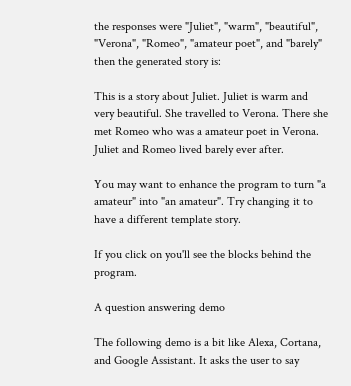the responses were "Juliet", "warm", "beautiful", "Verona", "Romeo", "amateur poet", and "barely" then the generated story is:

This is a story about Juliet. Juliet is warm and very beautiful. She travelled to Verona. There she met Romeo who was a amateur poet in Verona. Juliet and Romeo lived barely ever after.

You may want to enhance the program to turn "a amateur" into "an amateur". Try changing it to have a different template story.

If you click on you'll see the blocks behind the program.

A question answering demo

The following demo is a bit like Alexa, Cortana, and Google Assistant. It asks the user to say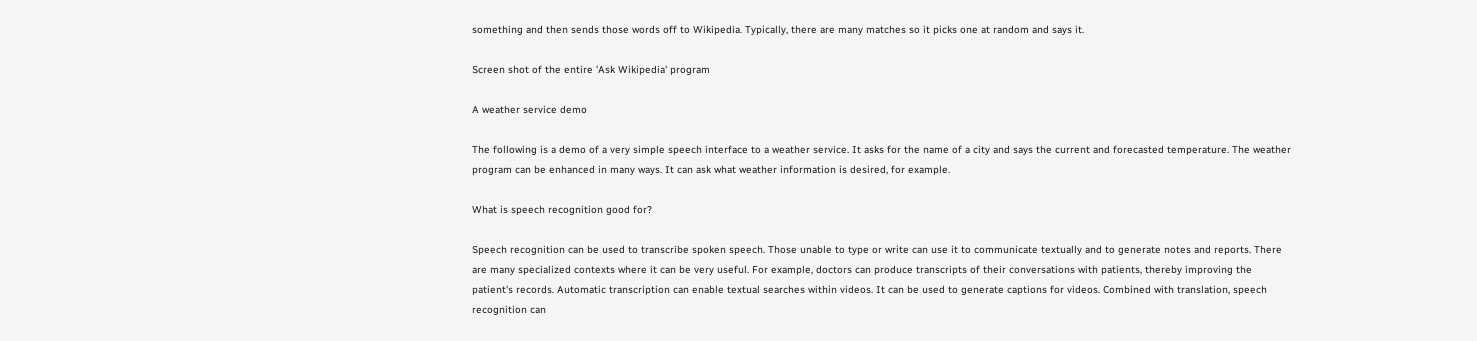something and then sends those words off to Wikipedia. Typically, there are many matches so it picks one at random and says it.

Screen shot of the entire 'Ask Wikipedia' program

A weather service demo

The following is a demo of a very simple speech interface to a weather service. It asks for the name of a city and says the current and forecasted temperature. The weather program can be enhanced in many ways. It can ask what weather information is desired, for example.

What is speech recognition good for?

Speech recognition can be used to transcribe spoken speech. Those unable to type or write can use it to communicate textually and to generate notes and reports. There are many specialized contexts where it can be very useful. For example, doctors can produce transcripts of their conversations with patients, thereby improving the patient's records. Automatic transcription can enable textual searches within videos. It can be used to generate captions for videos. Combined with translation, speech recognition can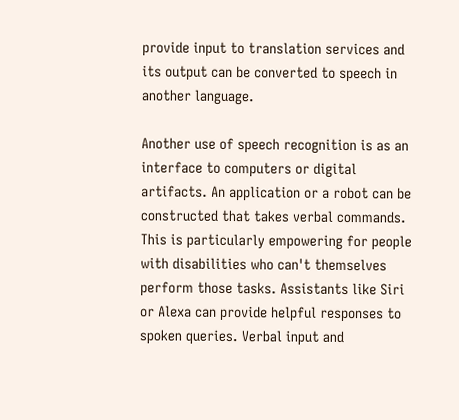provide input to translation services and its output can be converted to speech in another language.

Another use of speech recognition is as an interface to computers or digital artifacts. An application or a robot can be constructed that takes verbal commands. This is particularly empowering for people with disabilities who can't themselves perform those tasks. Assistants like Siri or Alexa can provide helpful responses to spoken queries. Verbal input and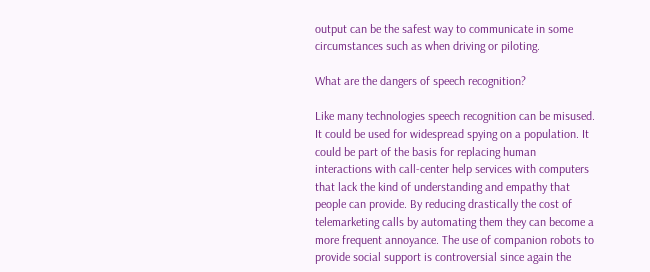output can be the safest way to communicate in some circumstances such as when driving or piloting.

What are the dangers of speech recognition?

Like many technologies speech recognition can be misused. It could be used for widespread spying on a population. It could be part of the basis for replacing human interactions with call-center help services with computers that lack the kind of understanding and empathy that people can provide. By reducing drastically the cost of telemarketing calls by automating them they can become a more frequent annoyance. The use of companion robots to provide social support is controversial since again the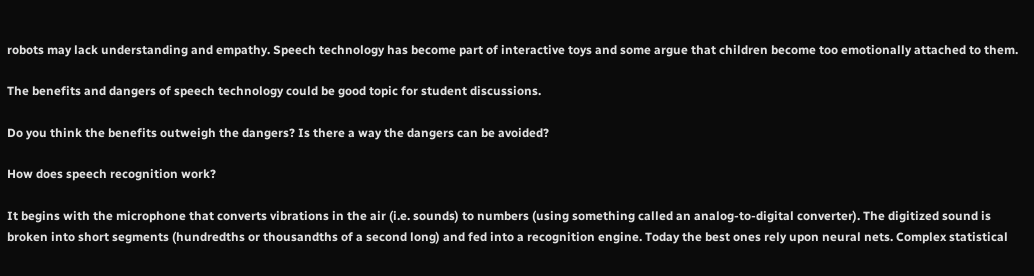robots may lack understanding and empathy. Speech technology has become part of interactive toys and some argue that children become too emotionally attached to them.

The benefits and dangers of speech technology could be good topic for student discussions.

Do you think the benefits outweigh the dangers? Is there a way the dangers can be avoided?

How does speech recognition work?

It begins with the microphone that converts vibrations in the air (i.e. sounds) to numbers (using something called an analog-to-digital converter). The digitized sound is broken into short segments (hundredths or thousandths of a second long) and fed into a recognition engine. Today the best ones rely upon neural nets. Complex statistical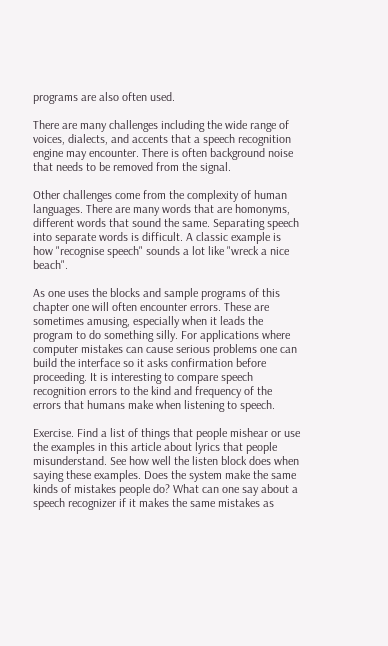programs are also often used.

There are many challenges including the wide range of voices, dialects, and accents that a speech recognition engine may encounter. There is often background noise that needs to be removed from the signal.

Other challenges come from the complexity of human languages. There are many words that are homonyms, different words that sound the same. Separating speech into separate words is difficult. A classic example is how "recognise speech" sounds a lot like "wreck a nice beach".

As one uses the blocks and sample programs of this chapter one will often encounter errors. These are sometimes amusing, especially when it leads the program to do something silly. For applications where computer mistakes can cause serious problems one can build the interface so it asks confirmation before proceeding. It is interesting to compare speech recognition errors to the kind and frequency of the errors that humans make when listening to speech.

Exercise. Find a list of things that people mishear or use the examples in this article about lyrics that people misunderstand. See how well the listen block does when saying these examples. Does the system make the same kinds of mistakes people do? What can one say about a speech recognizer if it makes the same mistakes as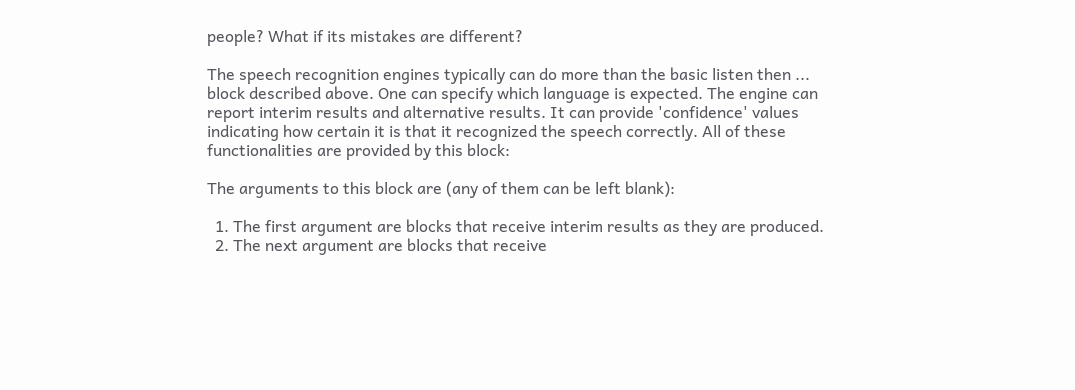people? What if its mistakes are different?

The speech recognition engines typically can do more than the basic listen then ... block described above. One can specify which language is expected. The engine can report interim results and alternative results. It can provide 'confidence' values indicating how certain it is that it recognized the speech correctly. All of these functionalities are provided by this block:

The arguments to this block are (any of them can be left blank):

  1. The first argument are blocks that receive interim results as they are produced.
  2. The next argument are blocks that receive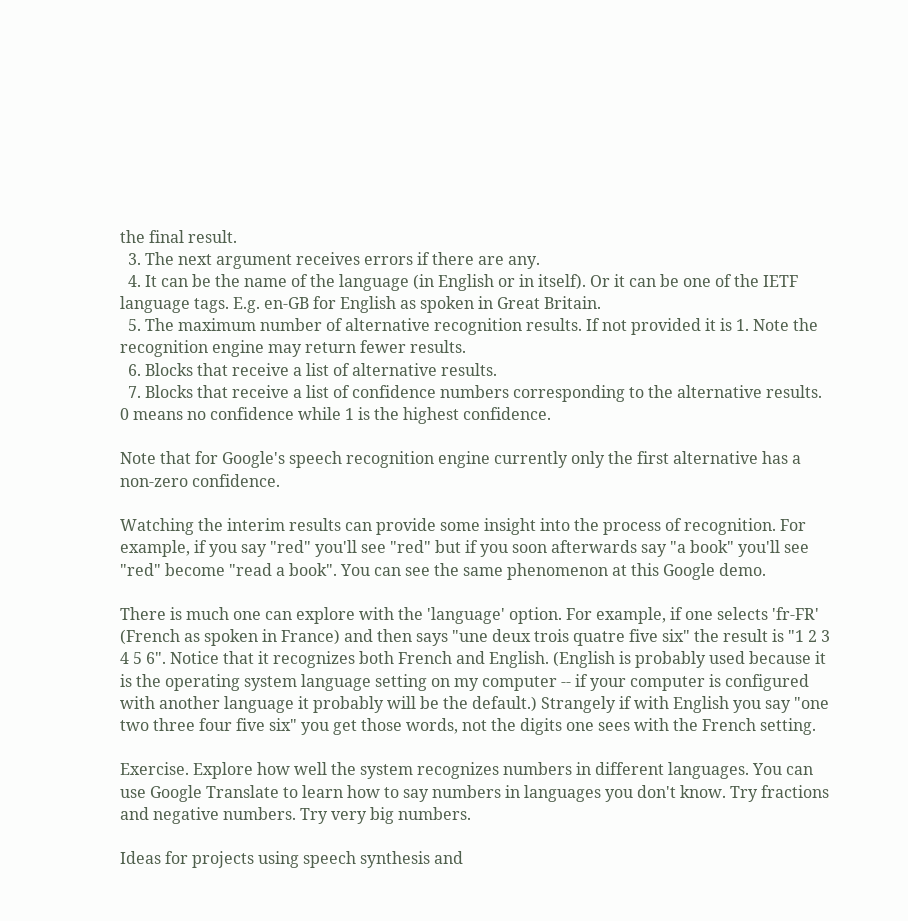the final result.
  3. The next argument receives errors if there are any.
  4. It can be the name of the language (in English or in itself). Or it can be one of the IETF language tags. E.g. en-GB for English as spoken in Great Britain.
  5. The maximum number of alternative recognition results. If not provided it is 1. Note the recognition engine may return fewer results.
  6. Blocks that receive a list of alternative results.
  7. Blocks that receive a list of confidence numbers corresponding to the alternative results. 0 means no confidence while 1 is the highest confidence.

Note that for Google's speech recognition engine currently only the first alternative has a non-zero confidence.

Watching the interim results can provide some insight into the process of recognition. For example, if you say "red" you'll see "red" but if you soon afterwards say "a book" you'll see "red" become "read a book". You can see the same phenomenon at this Google demo.

There is much one can explore with the 'language' option. For example, if one selects 'fr-FR' (French as spoken in France) and then says "une deux trois quatre five six" the result is "1 2 3 4 5 6". Notice that it recognizes both French and English. (English is probably used because it is the operating system language setting on my computer -- if your computer is configured with another language it probably will be the default.) Strangely if with English you say "one two three four five six" you get those words, not the digits one sees with the French setting.

Exercise. Explore how well the system recognizes numbers in different languages. You can use Google Translate to learn how to say numbers in languages you don't know. Try fractions and negative numbers. Try very big numbers.

Ideas for projects using speech synthesis and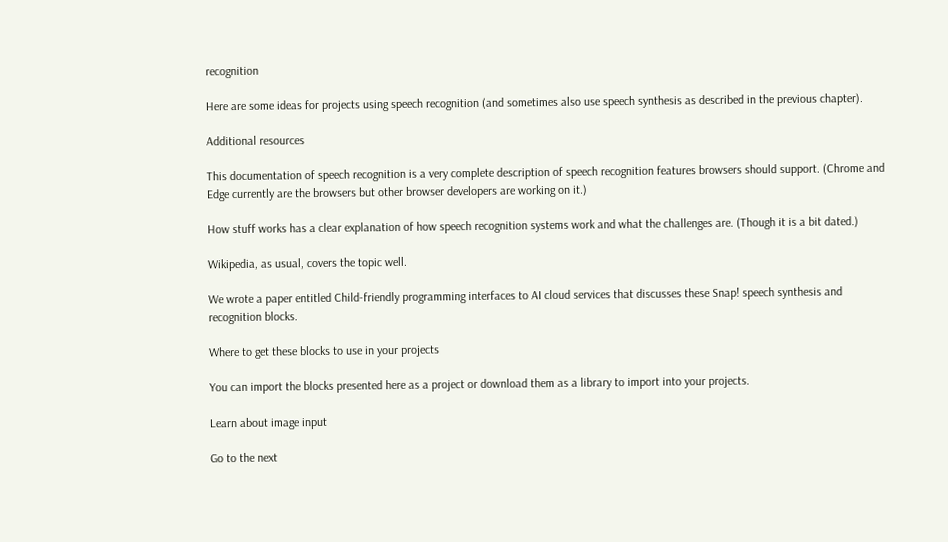recognition

Here are some ideas for projects using speech recognition (and sometimes also use speech synthesis as described in the previous chapter).

Additional resources

This documentation of speech recognition is a very complete description of speech recognition features browsers should support. (Chrome and Edge currently are the browsers but other browser developers are working on it.)

How stuff works has a clear explanation of how speech recognition systems work and what the challenges are. (Though it is a bit dated.)

Wikipedia, as usual, covers the topic well.

We wrote a paper entitled Child-friendly programming interfaces to AI cloud services that discusses these Snap! speech synthesis and recognition blocks.

Where to get these blocks to use in your projects

You can import the blocks presented here as a project or download them as a library to import into your projects.

Learn about image input

Go to the next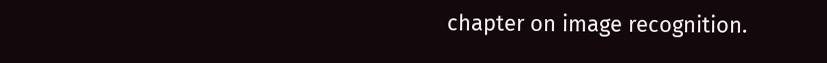chapter on image recognition.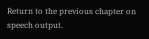Return to the previous chapter on speech output.